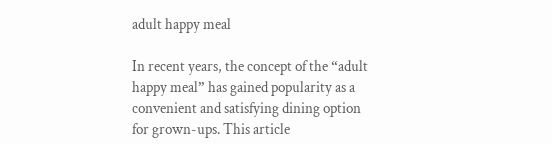adult happy meal

In recent years, the concept of the “adult happy meal” has gained popularity as a convenient and satisfying dining option for grown-ups. This article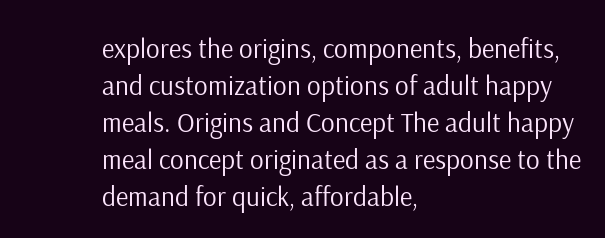explores the origins, components, benefits, and customization options of adult happy meals. Origins and Concept The adult happy meal concept originated as a response to the demand for quick, affordable,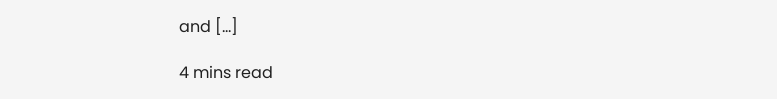and […]

4 mins read